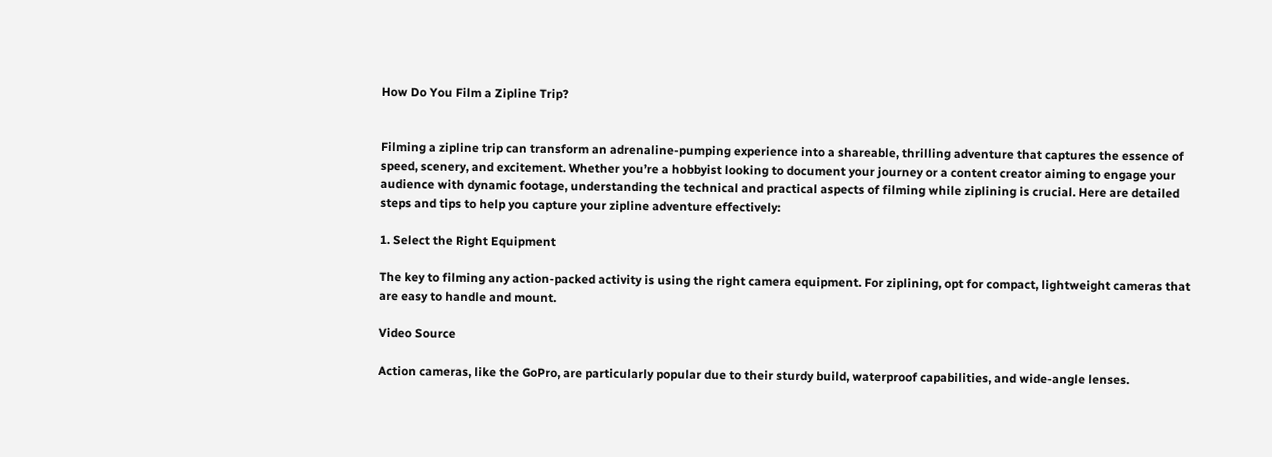How Do You Film a Zipline Trip?


Filming a zipline trip can transform an adrenaline-pumping experience into a shareable, thrilling adventure that captures the essence of speed, scenery, and excitement. Whether you’re a hobbyist looking to document your journey or a content creator aiming to engage your audience with dynamic footage, understanding the technical and practical aspects of filming while ziplining is crucial. Here are detailed steps and tips to help you capture your zipline adventure effectively:

1. Select the Right Equipment

The key to filming any action-packed activity is using the right camera equipment. For ziplining, opt for compact, lightweight cameras that are easy to handle and mount.

Video Source

Action cameras, like the GoPro, are particularly popular due to their sturdy build, waterproof capabilities, and wide-angle lenses.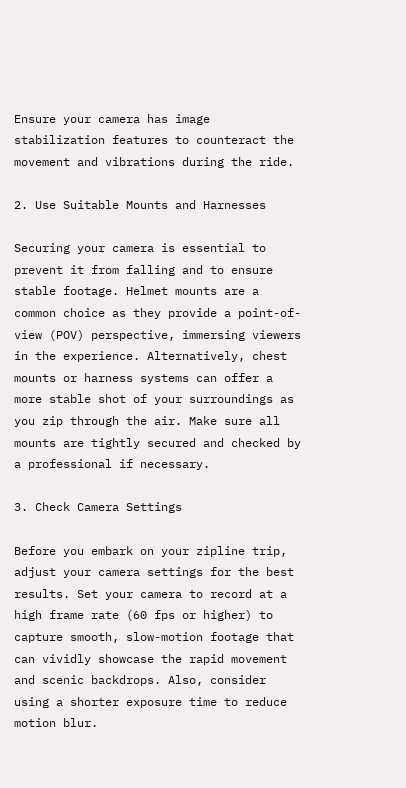Ensure your camera has image stabilization features to counteract the movement and vibrations during the ride.

2. Use Suitable Mounts and Harnesses

Securing your camera is essential to prevent it from falling and to ensure stable footage. Helmet mounts are a common choice as they provide a point-of-view (POV) perspective, immersing viewers in the experience. Alternatively, chest mounts or harness systems can offer a more stable shot of your surroundings as you zip through the air. Make sure all mounts are tightly secured and checked by a professional if necessary.

3. Check Camera Settings

Before you embark on your zipline trip, adjust your camera settings for the best results. Set your camera to record at a high frame rate (60 fps or higher) to capture smooth, slow-motion footage that can vividly showcase the rapid movement and scenic backdrops. Also, consider using a shorter exposure time to reduce motion blur.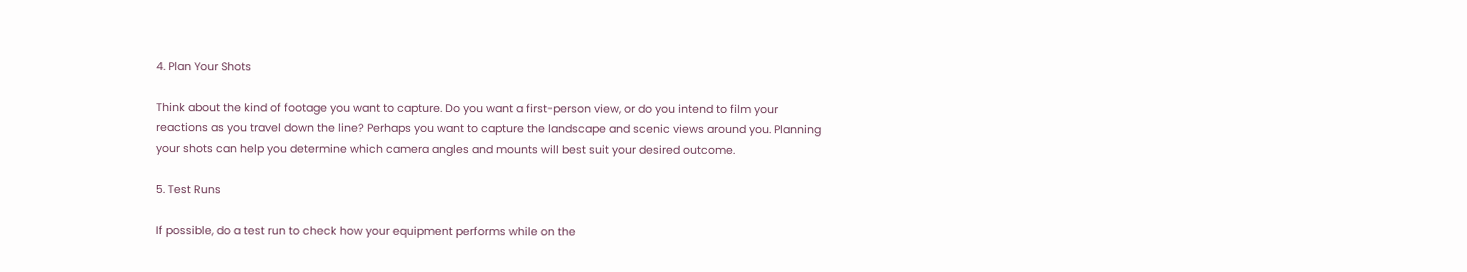4. Plan Your Shots

Think about the kind of footage you want to capture. Do you want a first-person view, or do you intend to film your reactions as you travel down the line? Perhaps you want to capture the landscape and scenic views around you. Planning your shots can help you determine which camera angles and mounts will best suit your desired outcome.

5. Test Runs

If possible, do a test run to check how your equipment performs while on the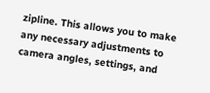zipline. This allows you to make any necessary adjustments to camera angles, settings, and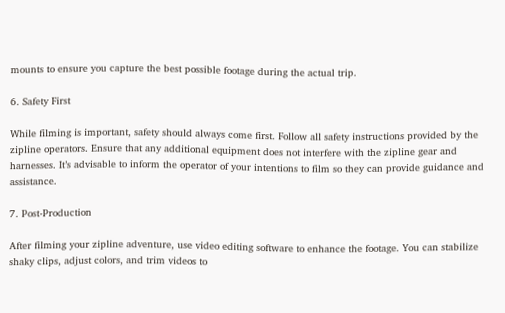mounts to ensure you capture the best possible footage during the actual trip.

6. Safety First

While filming is important, safety should always come first. Follow all safety instructions provided by the zipline operators. Ensure that any additional equipment does not interfere with the zipline gear and harnesses. It’s advisable to inform the operator of your intentions to film so they can provide guidance and assistance.

7. Post-Production

After filming your zipline adventure, use video editing software to enhance the footage. You can stabilize shaky clips, adjust colors, and trim videos to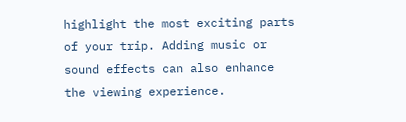highlight the most exciting parts of your trip. Adding music or sound effects can also enhance the viewing experience.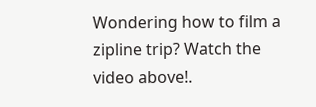Wondering how to film a zipline trip? Watch the video above!.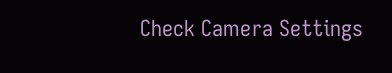Check Camera Settings